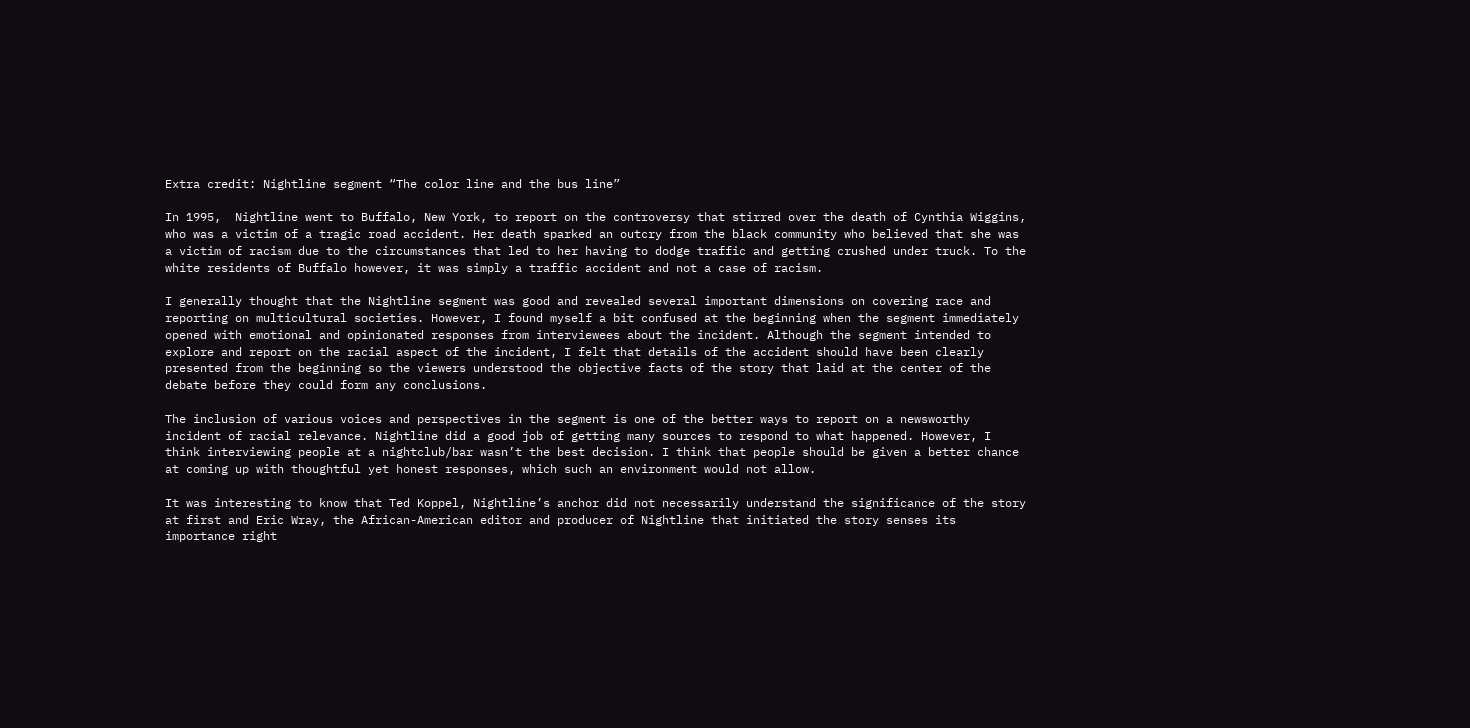Extra credit: Nightline segment “The color line and the bus line”

In 1995,  Nightline went to Buffalo, New York, to report on the controversy that stirred over the death of Cynthia Wiggins, who was a victim of a tragic road accident. Her death sparked an outcry from the black community who believed that she was a victim of racism due to the circumstances that led to her having to dodge traffic and getting crushed under truck. To the white residents of Buffalo however, it was simply a traffic accident and not a case of racism.

I generally thought that the Nightline segment was good and revealed several important dimensions on covering race and reporting on multicultural societies. However, I found myself a bit confused at the beginning when the segment immediately opened with emotional and opinionated responses from interviewees about the incident. Although the segment intended to explore and report on the racial aspect of the incident, I felt that details of the accident should have been clearly presented from the beginning so the viewers understood the objective facts of the story that laid at the center of the debate before they could form any conclusions.

The inclusion of various voices and perspectives in the segment is one of the better ways to report on a newsworthy incident of racial relevance. Nightline did a good job of getting many sources to respond to what happened. However, I think interviewing people at a nightclub/bar wasn’t the best decision. I think that people should be given a better chance at coming up with thoughtful yet honest responses, which such an environment would not allow.

It was interesting to know that Ted Koppel, Nightline’s anchor did not necessarily understand the significance of the story at first and Eric Wray, the African-American editor and producer of Nightline that initiated the story senses its importance right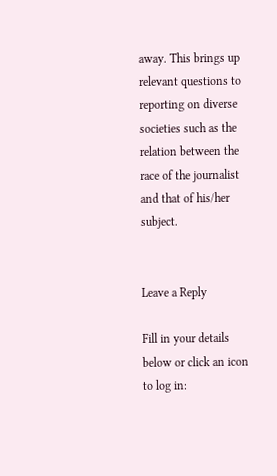away. This brings up relevant questions to reporting on diverse societies such as the relation between the race of the journalist and that of his/her subject.


Leave a Reply

Fill in your details below or click an icon to log in: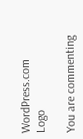WordPress.com Logo

You are commenting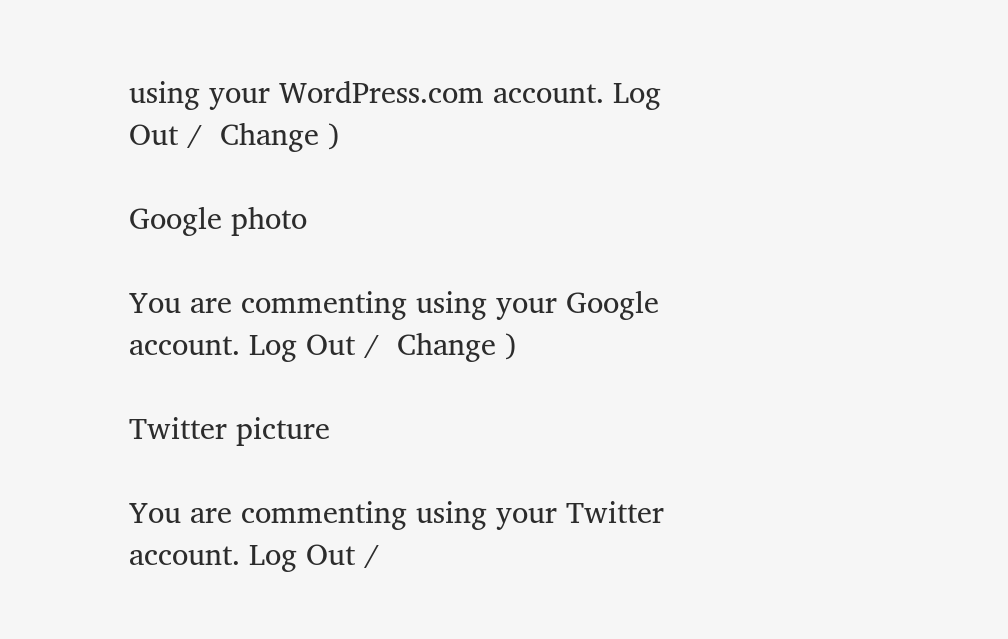using your WordPress.com account. Log Out /  Change )

Google photo

You are commenting using your Google account. Log Out /  Change )

Twitter picture

You are commenting using your Twitter account. Log Out /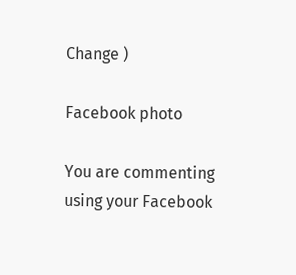Change )

Facebook photo

You are commenting using your Facebook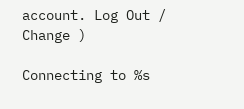account. Log Out /  Change )

Connecting to %s